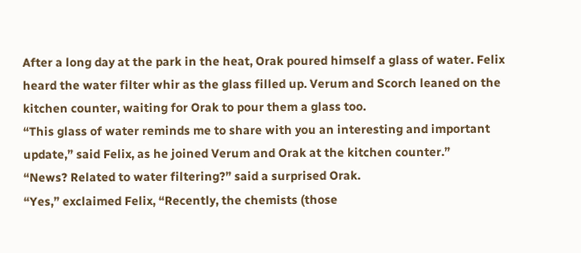After a long day at the park in the heat, Orak poured himself a glass of water. Felix heard the water filter whir as the glass filled up. Verum and Scorch leaned on the kitchen counter, waiting for Orak to pour them a glass too.
“This glass of water reminds me to share with you an interesting and important update,” said Felix, as he joined Verum and Orak at the kitchen counter.”
“News? Related to water filtering?” said a surprised Orak.
“Yes,” exclaimed Felix, “Recently, the chemists (those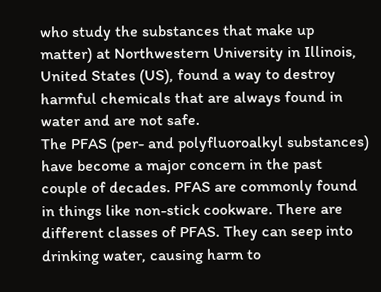who study the substances that make up matter) at Northwestern University in Illinois, United States (US), found a way to destroy harmful chemicals that are always found in water and are not safe.
The PFAS (per- and polyfluoroalkyl substances) have become a major concern in the past couple of decades. PFAS are commonly found in things like non-stick cookware. There are different classes of PFAS. They can seep into drinking water, causing harm to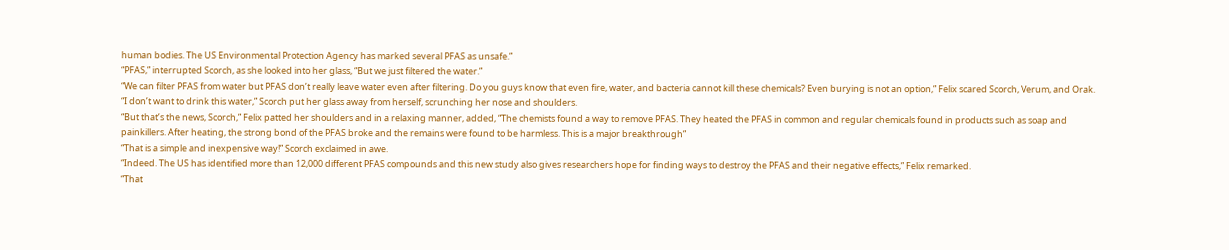human bodies. The US Environmental Protection Agency has marked several PFAS as unsafe.”
“PFAS,” interrupted Scorch, as she looked into her glass, “But we just filtered the water.”
“We can filter PFAS from water but PFAS don’t really leave water even after filtering. Do you guys know that even fire, water, and bacteria cannot kill these chemicals? Even burying is not an option,” Felix scared Scorch, Verum, and Orak.
“I don’t want to drink this water,” Scorch put her glass away from herself, scrunching her nose and shoulders.
“But that’s the news, Scorch,” Felix patted her shoulders and in a relaxing manner, added, “The chemists found a way to remove PFAS. They heated the PFAS in common and regular chemicals found in products such as soap and painkillers. After heating, the strong bond of the PFAS broke and the remains were found to be harmless. This is a major breakthrough”
“That is a simple and inexpensive way!” Scorch exclaimed in awe.
“Indeed. The US has identified more than 12,000 different PFAS compounds and this new study also gives researchers hope for finding ways to destroy the PFAS and their negative effects,” Felix remarked.
“That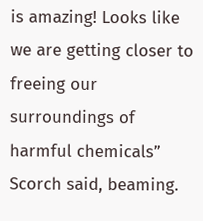is amazing! Looks like we are getting closer to freeing our surroundings of harmful chemicals” Scorch said, beaming.